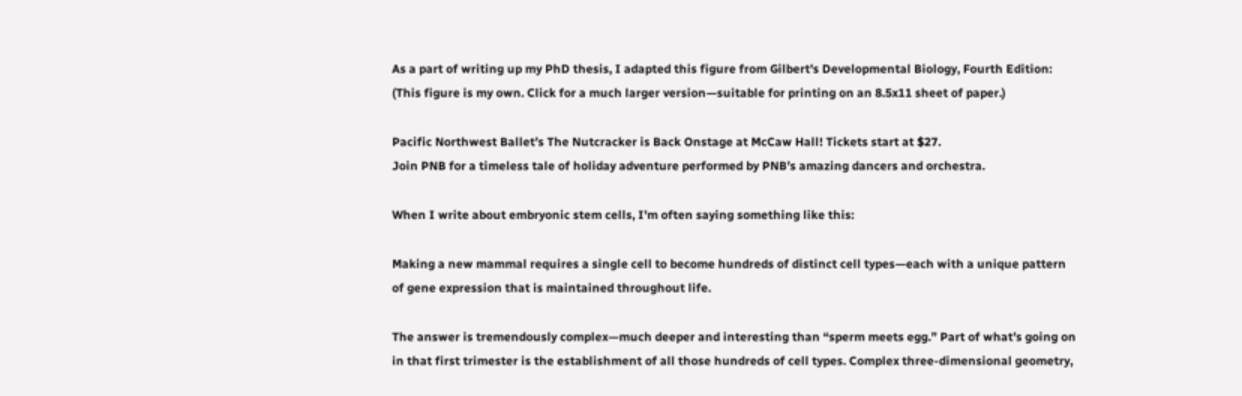As a part of writing up my PhD thesis, I adapted this figure from Gilbert's Developmental Biology, Fourth Edition:
(This figure is my own. Click for a much larger version—suitable for printing on an 8.5x11 sheet of paper.)

Pacific Northwest Ballet’s The Nutcracker is Back Onstage at McCaw Hall! Tickets start at $27.
Join PNB for a timeless tale of holiday adventure performed by PNB’s amazing dancers and orchestra.

When I write about embryonic stem cells, I'm often saying something like this:

Making a new mammal requires a single cell to become hundreds of distinct cell types—each with a unique pattern of gene expression that is maintained throughout life.

The answer is tremendously complex—much deeper and interesting than “sperm meets egg.” Part of what’s going on in that first trimester is the establishment of all those hundreds of cell types. Complex three-dimensional geometry,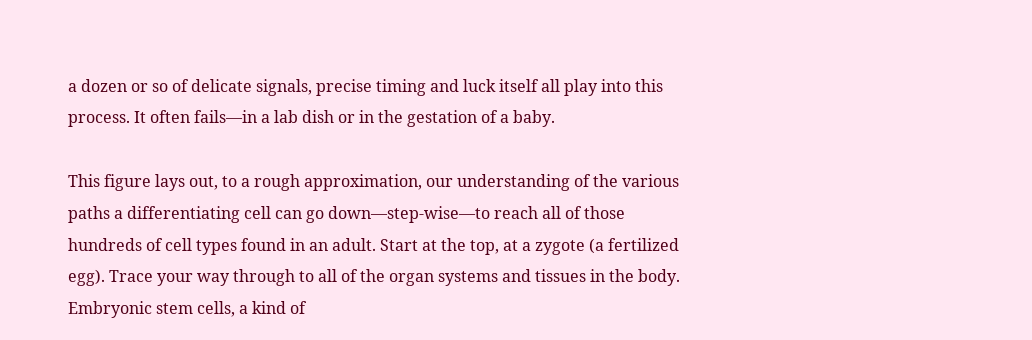a dozen or so of delicate signals, precise timing and luck itself all play into this process. It often fails—in a lab dish or in the gestation of a baby.

This figure lays out, to a rough approximation, our understanding of the various paths a differentiating cell can go down—step-wise—to reach all of those hundreds of cell types found in an adult. Start at the top, at a zygote (a fertilized egg). Trace your way through to all of the organ systems and tissues in the body. Embryonic stem cells, a kind of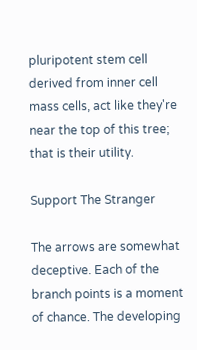pluripotent stem cell derived from inner cell mass cells, act like they're near the top of this tree; that is their utility.

Support The Stranger

The arrows are somewhat deceptive. Each of the branch points is a moment of chance. The developing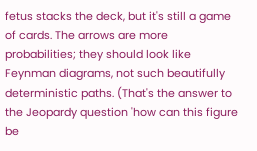fetus stacks the deck, but it's still a game of cards. The arrows are more probabilities; they should look like Feynman diagrams, not such beautifully deterministic paths. (That's the answer to the Jeopardy question 'how can this figure be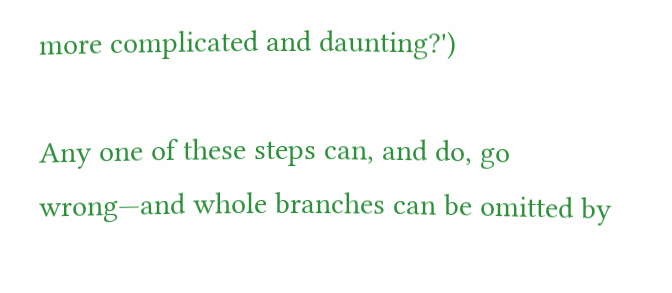more complicated and daunting?')

Any one of these steps can, and do, go wrong—and whole branches can be omitted by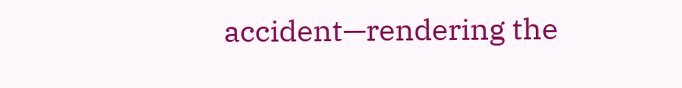accident—rendering the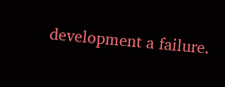development a failure.